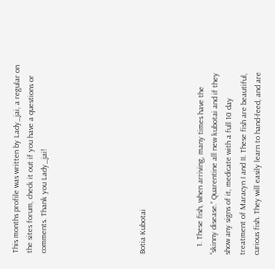This months profile was written by Lady_jai, a regular on the sites forum, check it out if you have a questions or comments. Thank you Lady_jai!






Botia Kubotai



    1. These fish, when arriving, many times have the “skinny disease.” Quarentine all new kubotai and if they show any signs of it, medicate with a full 10 day treatment of Maracyn I and II. These fish are beautiful, curious fish. They will easily learn to hand-feed, and are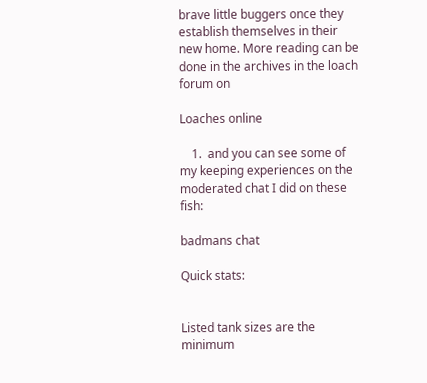brave little buggers once they establish themselves in their new home. More reading can be done in the archives in the loach forum on

Loaches online

    1.  and you can see some of my keeping experiences on the moderated chat I did on these fish:

badmans chat

Quick stats:


Listed tank sizes are the minimum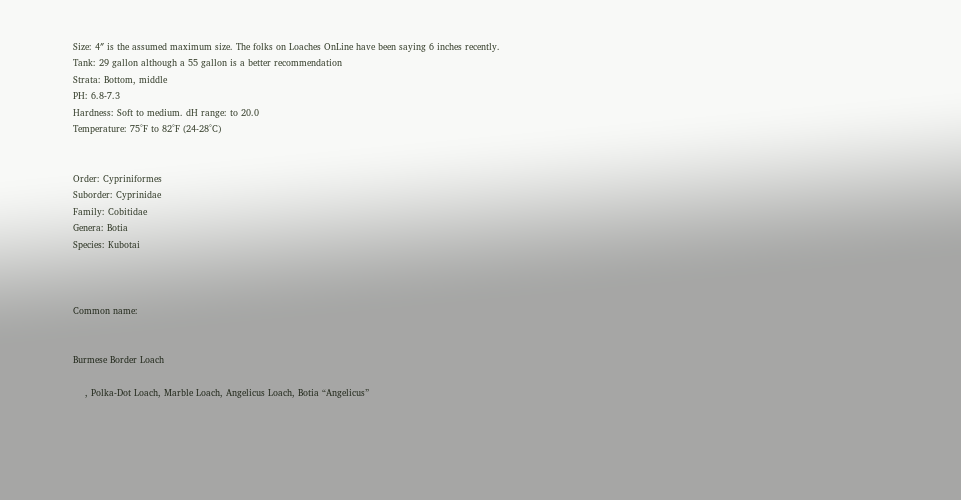Size: 4″ is the assumed maximum size. The folks on Loaches OnLine have been saying 6 inches recently.
Tank: 29 gallon although a 55 gallon is a better recommendation
Strata: Bottom, middle
PH: 6.8-7.3
Hardness: Soft to medium. dH range: to 20.0
Temperature: 75°F to 82°F (24-28°C)


Order: Cypriniformes
Suborder: Cyprinidae
Family: Cobitidae
Genera: Botia
Species: Kubotai



Common name:


Burmese Border Loach

    , Polka-Dot Loach, Marble Loach, Angelicus Loach, Botia “Angelicus”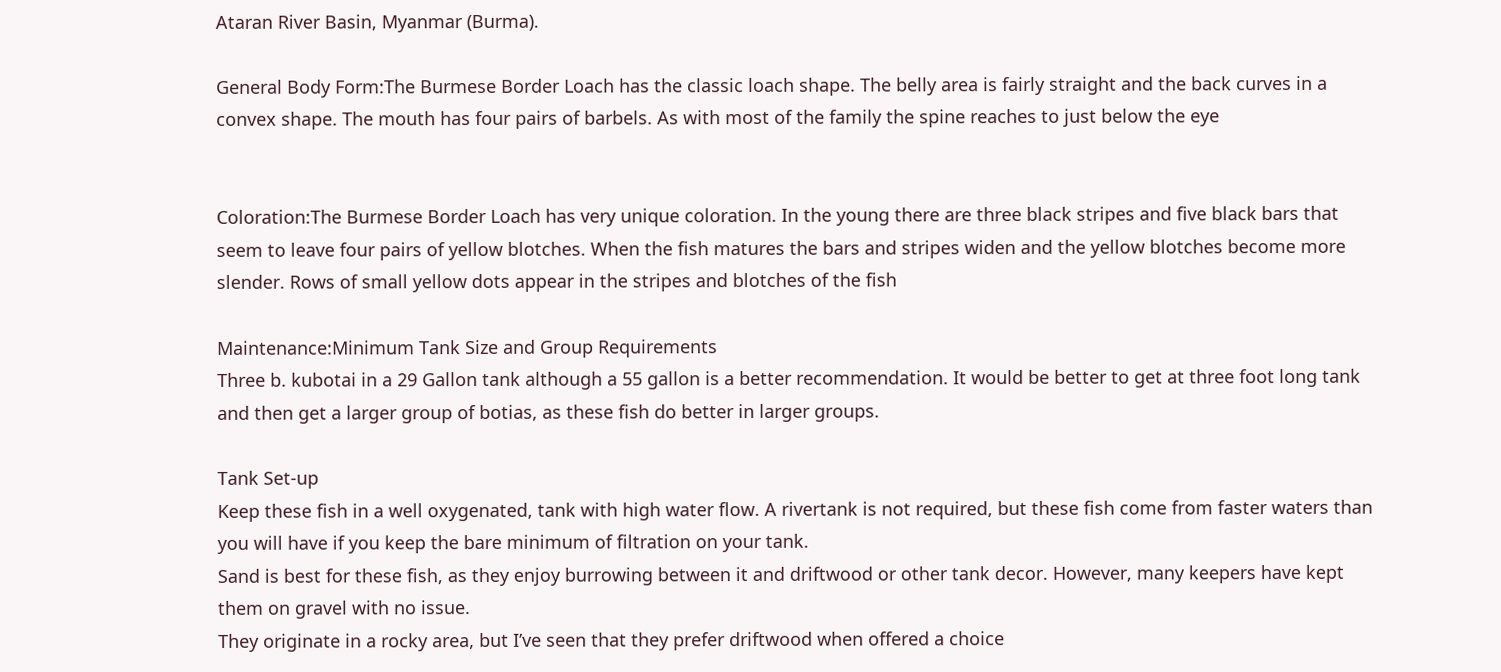Ataran River Basin, Myanmar (Burma).

General Body Form:The Burmese Border Loach has the classic loach shape. The belly area is fairly straight and the back curves in a convex shape. The mouth has four pairs of barbels. As with most of the family the spine reaches to just below the eye


Coloration:The Burmese Border Loach has very unique coloration. In the young there are three black stripes and five black bars that seem to leave four pairs of yellow blotches. When the fish matures the bars and stripes widen and the yellow blotches become more slender. Rows of small yellow dots appear in the stripes and blotches of the fish

Maintenance:Minimum Tank Size and Group Requirements
Three b. kubotai in a 29 Gallon tank although a 55 gallon is a better recommendation. It would be better to get at three foot long tank and then get a larger group of botias, as these fish do better in larger groups.

Tank Set-up
Keep these fish in a well oxygenated, tank with high water flow. A rivertank is not required, but these fish come from faster waters than you will have if you keep the bare minimum of filtration on your tank.
Sand is best for these fish, as they enjoy burrowing between it and driftwood or other tank decor. However, many keepers have kept them on gravel with no issue.
They originate in a rocky area, but I’ve seen that they prefer driftwood when offered a choice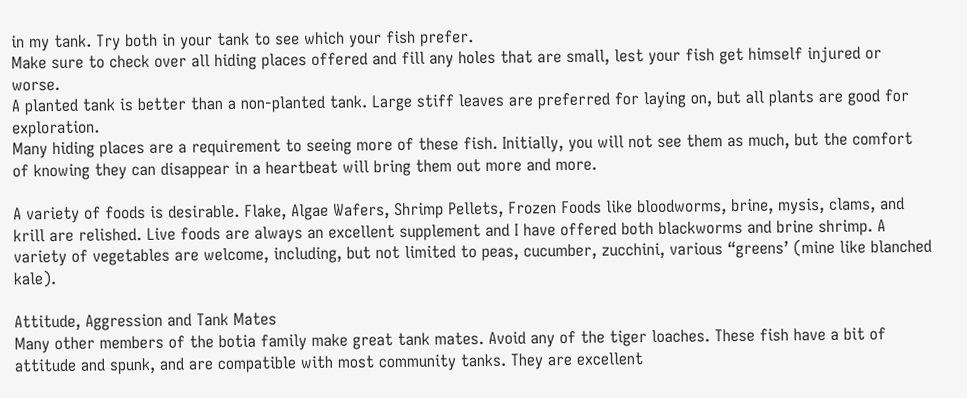in my tank. Try both in your tank to see which your fish prefer.
Make sure to check over all hiding places offered and fill any holes that are small, lest your fish get himself injured or worse.
A planted tank is better than a non-planted tank. Large stiff leaves are preferred for laying on, but all plants are good for exploration.
Many hiding places are a requirement to seeing more of these fish. Initially, you will not see them as much, but the comfort of knowing they can disappear in a heartbeat will bring them out more and more.

A variety of foods is desirable. Flake, Algae Wafers, Shrimp Pellets, Frozen Foods like bloodworms, brine, mysis, clams, and krill are relished. Live foods are always an excellent supplement and I have offered both blackworms and brine shrimp. A variety of vegetables are welcome, including, but not limited to peas, cucumber, zucchini, various “greens’ (mine like blanched kale).

Attitude, Aggression and Tank Mates
Many other members of the botia family make great tank mates. Avoid any of the tiger loaches. These fish have a bit of attitude and spunk, and are compatible with most community tanks. They are excellent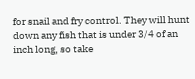for snail and fry control. They will hunt down any fish that is under 3/4 of an inch long, so take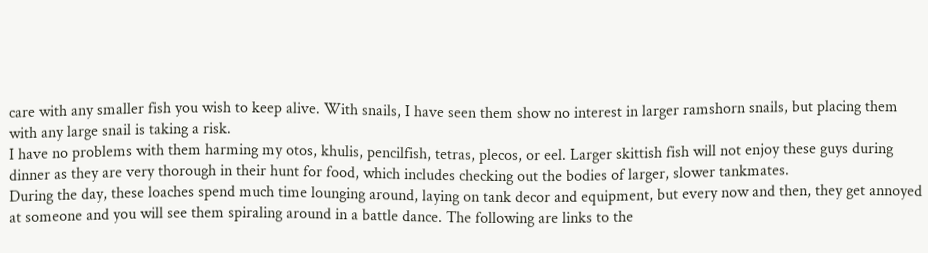care with any smaller fish you wish to keep alive. With snails, I have seen them show no interest in larger ramshorn snails, but placing them with any large snail is taking a risk.
I have no problems with them harming my otos, khulis, pencilfish, tetras, plecos, or eel. Larger skittish fish will not enjoy these guys during dinner as they are very thorough in their hunt for food, which includes checking out the bodies of larger, slower tankmates.
During the day, these loaches spend much time lounging around, laying on tank decor and equipment, but every now and then, they get annoyed at someone and you will see them spiraling around in a battle dance. The following are links to the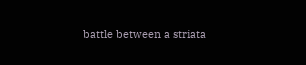battle between a striata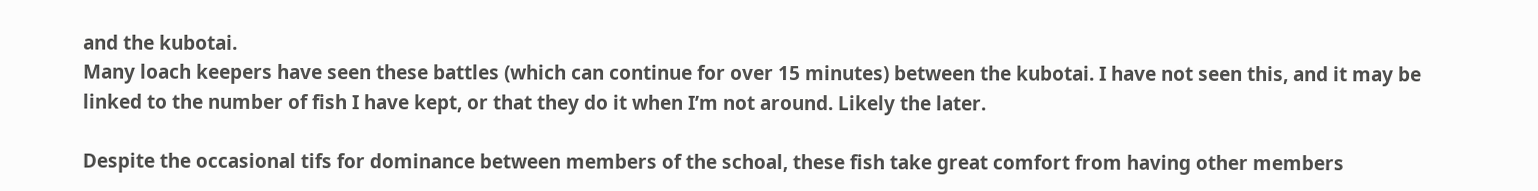and the kubotai.
Many loach keepers have seen these battles (which can continue for over 15 minutes) between the kubotai. I have not seen this, and it may be linked to the number of fish I have kept, or that they do it when I’m not around. Likely the later.

Despite the occasional tifs for dominance between members of the schoal, these fish take great comfort from having other members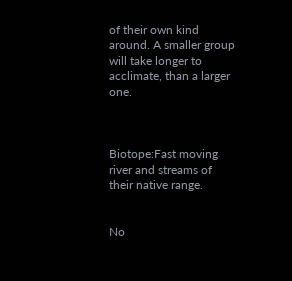of their own kind around. A smaller group will take longer to acclimate, than a larger one.



Biotope:Fast moving river and streams of their native range.


No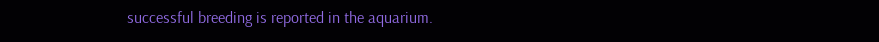successful breeding is reported in the aquarium.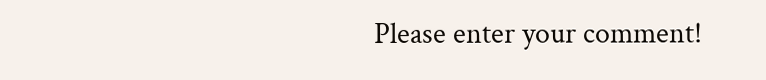Please enter your comment!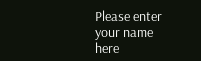Please enter your name here